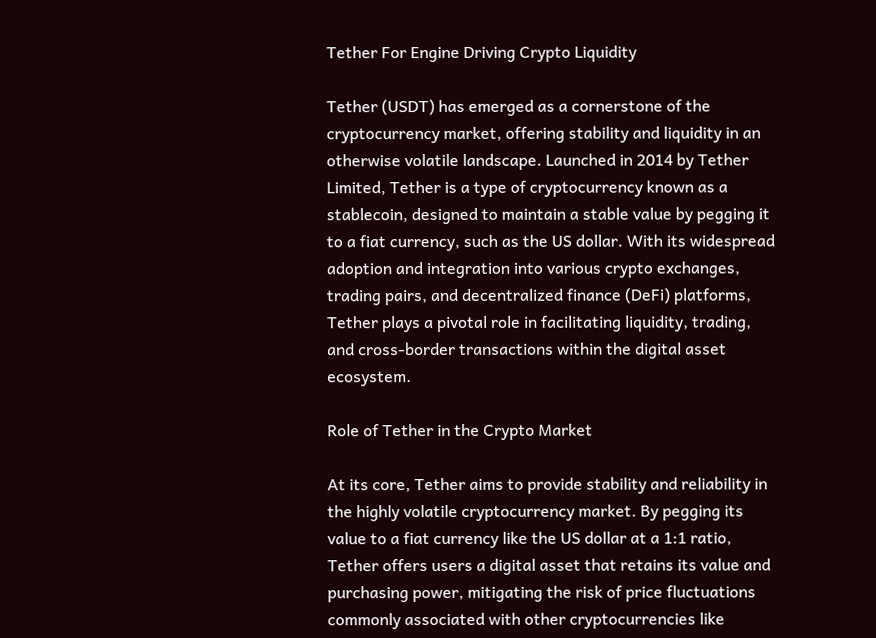Tether For Engine Driving Crypto Liquidity

Tether (USDT) has emerged as a cornerstone of the cryptocurrency market, offering stability and liquidity in an otherwise volatile landscape. Launched in 2014 by Tether Limited, Tether is a type of cryptocurrency known as a stablecoin, designed to maintain a stable value by pegging it to a fiat currency, such as the US dollar. With its widespread adoption and integration into various crypto exchanges, trading pairs, and decentralized finance (DeFi) platforms, Tether plays a pivotal role in facilitating liquidity, trading, and cross-border transactions within the digital asset ecosystem.

Role of Tether in the Crypto Market

At its core, Tether aims to provide stability and reliability in the highly volatile cryptocurrency market. By pegging its value to a fiat currency like the US dollar at a 1:1 ratio, Tether offers users a digital asset that retains its value and purchasing power, mitigating the risk of price fluctuations commonly associated with other cryptocurrencies like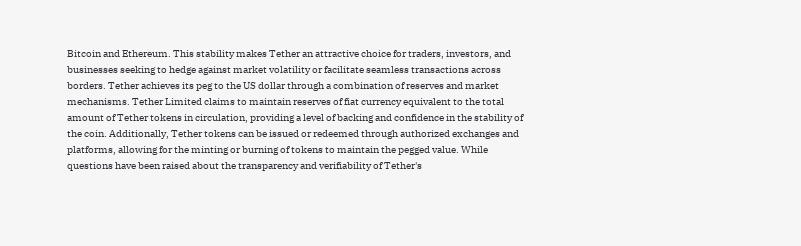Bitcoin and Ethereum. This stability makes Tether an attractive choice for traders, investors, and businesses seeking to hedge against market volatility or facilitate seamless transactions across borders. Tether achieves its peg to the US dollar through a combination of reserves and market mechanisms. Tether Limited claims to maintain reserves of fiat currency equivalent to the total amount of Tether tokens in circulation, providing a level of backing and confidence in the stability of the coin. Additionally, Tether tokens can be issued or redeemed through authorized exchanges and platforms, allowing for the minting or burning of tokens to maintain the pegged value. While questions have been raised about the transparency and verifiability of Tether's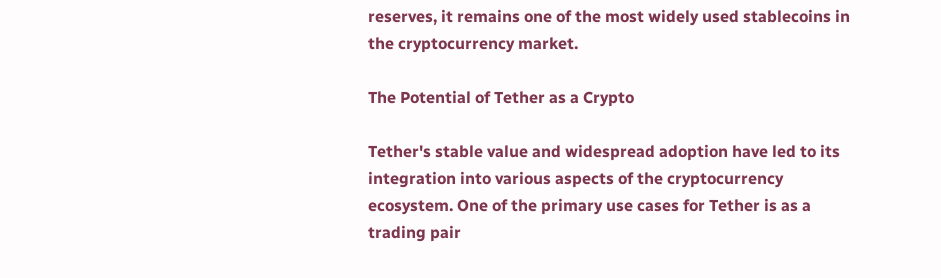reserves, it remains one of the most widely used stablecoins in the cryptocurrency market.

The Potential of Tether as a Crypto

Tether's stable value and widespread adoption have led to its integration into various aspects of the cryptocurrency ecosystem. One of the primary use cases for Tether is as a trading pair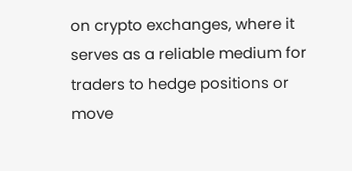on crypto exchanges, where it serves as a reliable medium for traders to hedge positions or move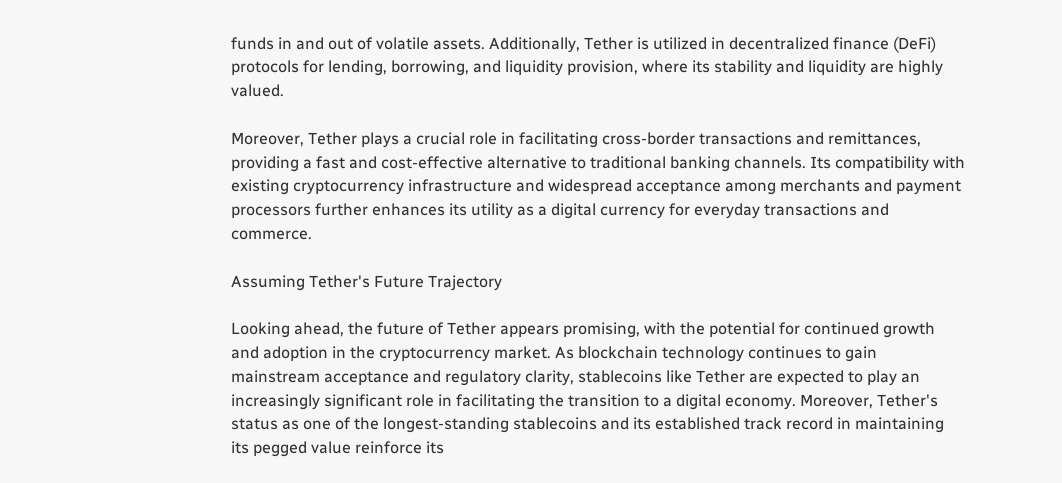funds in and out of volatile assets. Additionally, Tether is utilized in decentralized finance (DeFi) protocols for lending, borrowing, and liquidity provision, where its stability and liquidity are highly valued.

Moreover, Tether plays a crucial role in facilitating cross-border transactions and remittances, providing a fast and cost-effective alternative to traditional banking channels. Its compatibility with existing cryptocurrency infrastructure and widespread acceptance among merchants and payment processors further enhances its utility as a digital currency for everyday transactions and commerce.

Assuming Tether's Future Trajectory

Looking ahead, the future of Tether appears promising, with the potential for continued growth and adoption in the cryptocurrency market. As blockchain technology continues to gain mainstream acceptance and regulatory clarity, stablecoins like Tether are expected to play an increasingly significant role in facilitating the transition to a digital economy. Moreover, Tether's status as one of the longest-standing stablecoins and its established track record in maintaining its pegged value reinforce its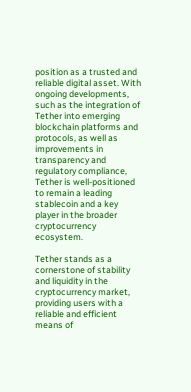position as a trusted and reliable digital asset. With ongoing developments, such as the integration of Tether into emerging blockchain platforms and protocols, as well as improvements in transparency and regulatory compliance, Tether is well-positioned to remain a leading stablecoin and a key player in the broader cryptocurrency ecosystem.

Tether stands as a cornerstone of stability and liquidity in the cryptocurrency market, providing users with a reliable and efficient means of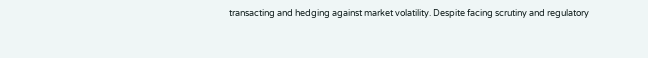transacting and hedging against market volatility. Despite facing scrutiny and regulatory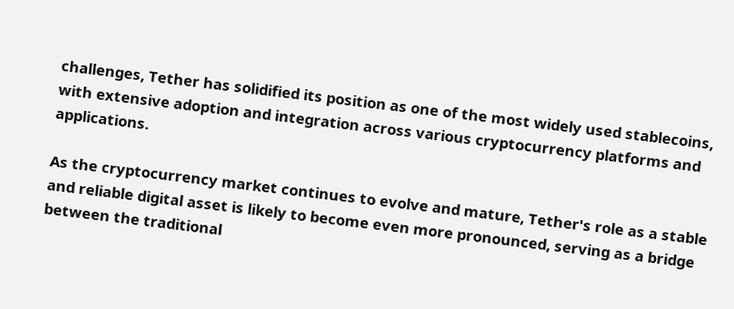challenges, Tether has solidified its position as one of the most widely used stablecoins, with extensive adoption and integration across various cryptocurrency platforms and applications.

As the cryptocurrency market continues to evolve and mature, Tether's role as a stable and reliable digital asset is likely to become even more pronounced, serving as a bridge between the traditional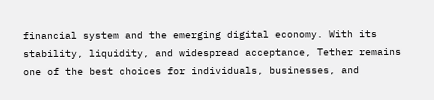financial system and the emerging digital economy. With its stability, liquidity, and widespread acceptance, Tether remains one of the best choices for individuals, businesses, and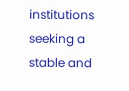institutions seeking a stable and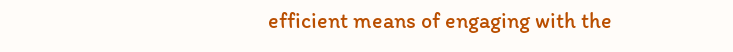efficient means of engaging with the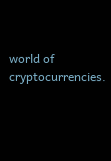world of cryptocurrencies.